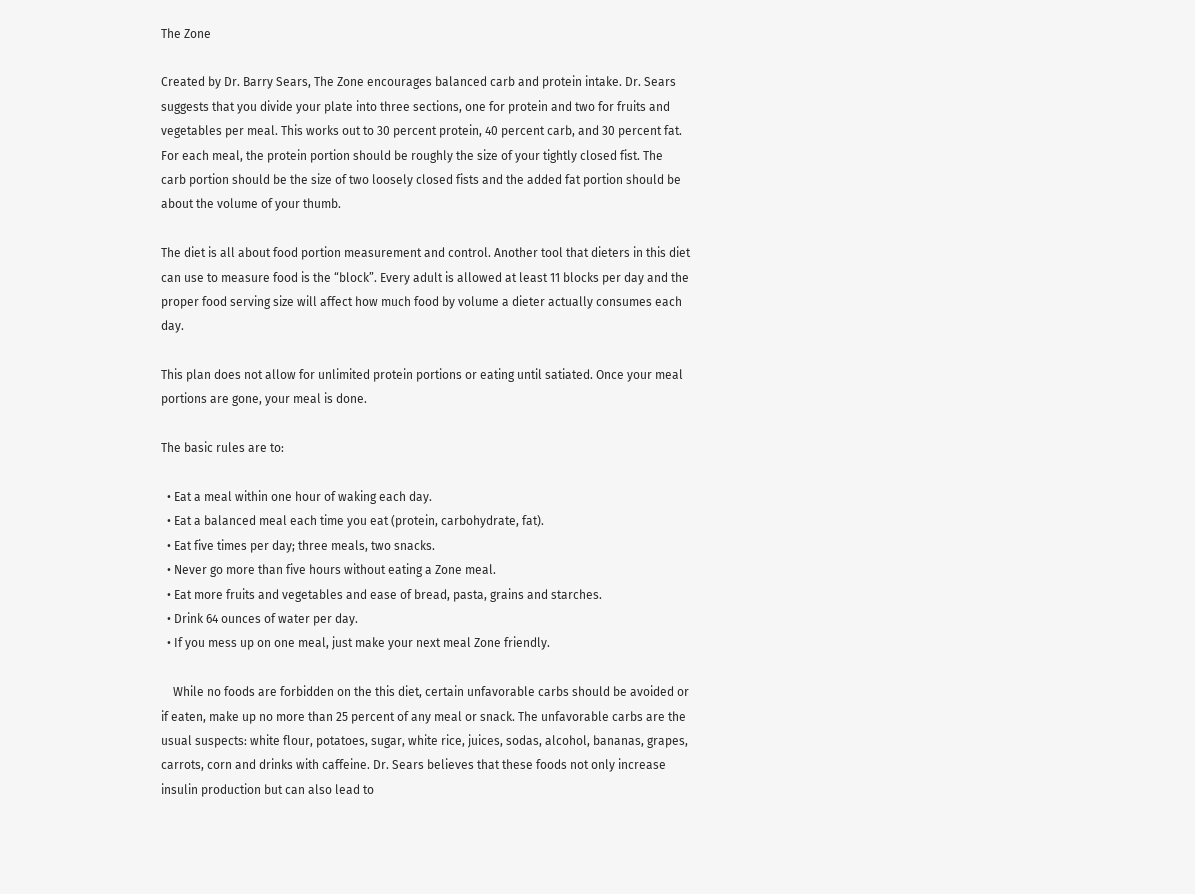The Zone

Created by Dr. Barry Sears, The Zone encourages balanced carb and protein intake. Dr. Sears suggests that you divide your plate into three sections, one for protein and two for fruits and vegetables per meal. This works out to 30 percent protein, 40 percent carb, and 30 percent fat. For each meal, the protein portion should be roughly the size of your tightly closed fist. The carb portion should be the size of two loosely closed fists and the added fat portion should be about the volume of your thumb.

The diet is all about food portion measurement and control. Another tool that dieters in this diet can use to measure food is the “block”. Every adult is allowed at least 11 blocks per day and the proper food serving size will affect how much food by volume a dieter actually consumes each day.

This plan does not allow for unlimited protein portions or eating until satiated. Once your meal portions are gone, your meal is done.

The basic rules are to:

  • Eat a meal within one hour of waking each day.
  • Eat a balanced meal each time you eat (protein, carbohydrate, fat).
  • Eat five times per day; three meals, two snacks.
  • Never go more than five hours without eating a Zone meal.
  • Eat more fruits and vegetables and ease of bread, pasta, grains and starches.
  • Drink 64 ounces of water per day.
  • If you mess up on one meal, just make your next meal Zone friendly.

    While no foods are forbidden on the this diet, certain unfavorable carbs should be avoided or if eaten, make up no more than 25 percent of any meal or snack. The unfavorable carbs are the usual suspects: white flour, potatoes, sugar, white rice, juices, sodas, alcohol, bananas, grapes, carrots, corn and drinks with caffeine. Dr. Sears believes that these foods not only increase insulin production but can also lead to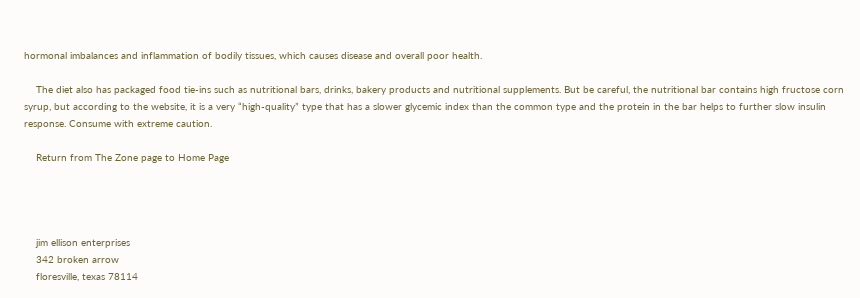hormonal imbalances and inflammation of bodily tissues, which causes disease and overall poor health.

    The diet also has packaged food tie-ins such as nutritional bars, drinks, bakery products and nutritional supplements. But be careful, the nutritional bar contains high fructose corn syrup, but according to the website, it is a very “high-quality” type that has a slower glycemic index than the common type and the protein in the bar helps to further slow insulin response. Consume with extreme caution.

    Return from The Zone page to Home Page




    jim ellison enterprises
    342 broken arrow
    floresville, texas 78114